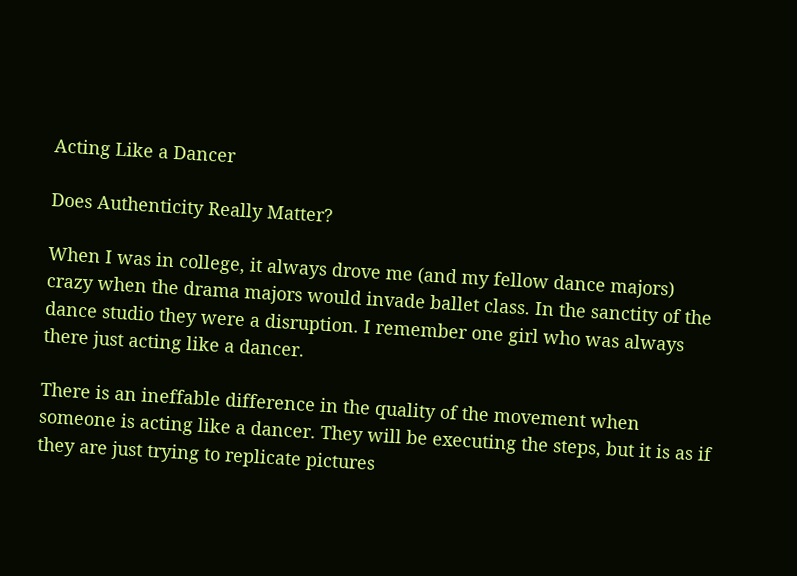Acting Like a Dancer

Does Authenticity Really Matter?

When I was in college, it always drove me (and my fellow dance majors) crazy when the drama majors would invade ballet class. In the sanctity of the dance studio they were a disruption. I remember one girl who was always there just acting like a dancer.

There is an ineffable difference in the quality of the movement when someone is acting like a dancer. They will be executing the steps, but it is as if they are just trying to replicate pictures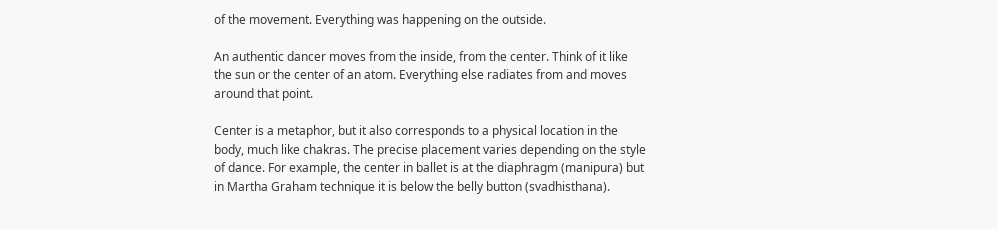of the movement. Everything was happening on the outside.

An authentic dancer moves from the inside, from the center. Think of it like the sun or the center of an atom. Everything else radiates from and moves around that point.

Center is a metaphor, but it also corresponds to a physical location in the body, much like chakras. The precise placement varies depending on the style of dance. For example, the center in ballet is at the diaphragm (manipura) but in Martha Graham technique it is below the belly button (svadhisthana).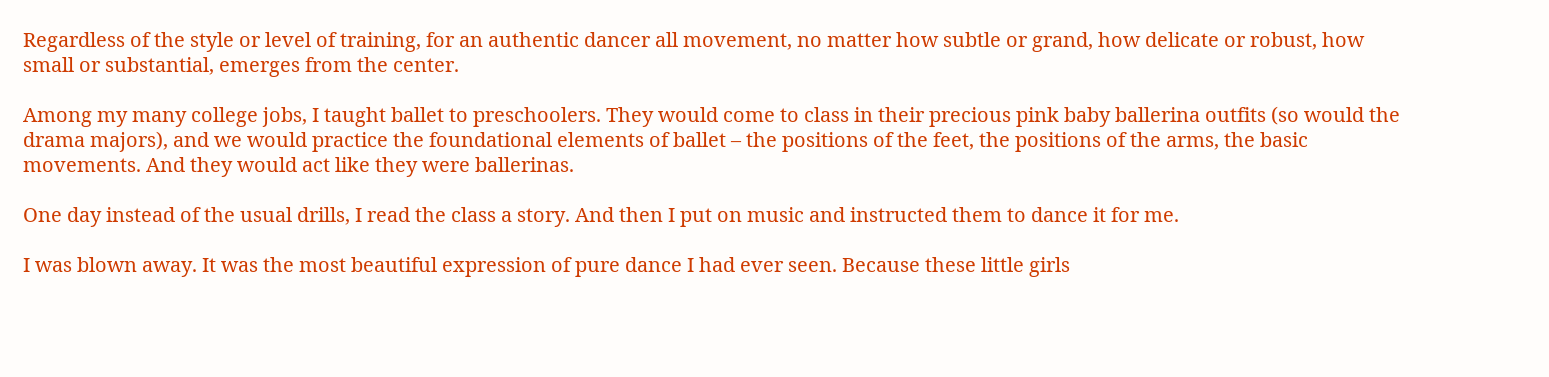Regardless of the style or level of training, for an authentic dancer all movement, no matter how subtle or grand, how delicate or robust, how small or substantial, emerges from the center.

Among my many college jobs, I taught ballet to preschoolers. They would come to class in their precious pink baby ballerina outfits (so would the drama majors), and we would practice the foundational elements of ballet – the positions of the feet, the positions of the arms, the basic movements. And they would act like they were ballerinas.

One day instead of the usual drills, I read the class a story. And then I put on music and instructed them to dance it for me.

I was blown away. It was the most beautiful expression of pure dance I had ever seen. Because these little girls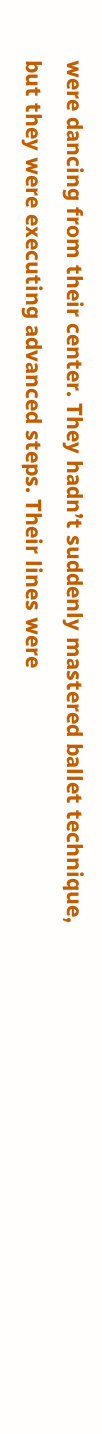were dancing from their center. They hadn’t suddenly mastered ballet technique, but they were executing advanced steps. Their lines were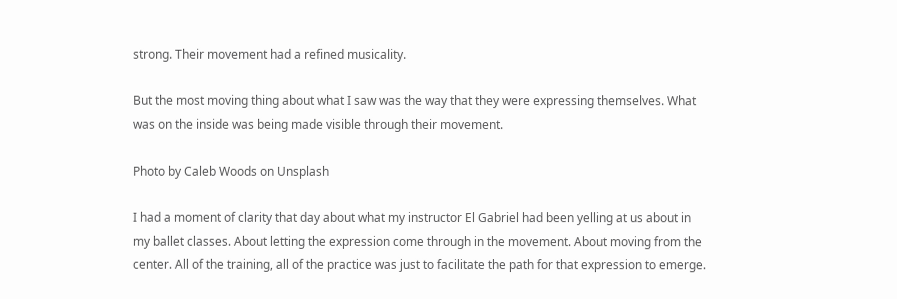strong. Their movement had a refined musicality.

But the most moving thing about what I saw was the way that they were expressing themselves. What was on the inside was being made visible through their movement.

Photo by Caleb Woods on Unsplash

I had a moment of clarity that day about what my instructor El Gabriel had been yelling at us about in my ballet classes. About letting the expression come through in the movement. About moving from the center. All of the training, all of the practice was just to facilitate the path for that expression to emerge.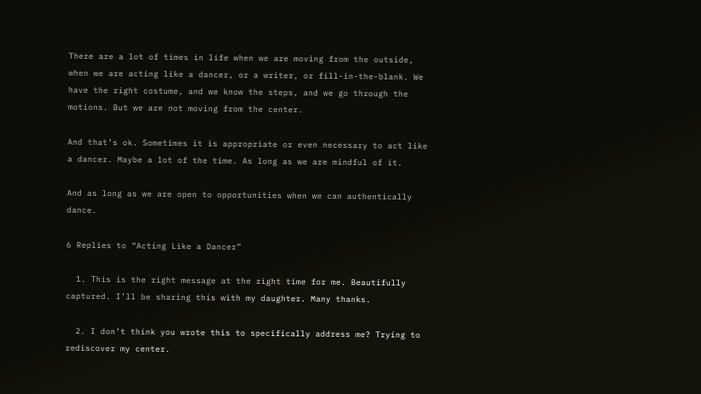There are a lot of times in life when we are moving from the outside, when we are acting like a dancer, or a writer, or fill-in-the-blank. We have the right costume, and we know the steps, and we go through the motions. But we are not moving from the center.

And that’s ok. Sometimes it is appropriate or even necessary to act like a dancer. Maybe a lot of the time. As long as we are mindful of it.

And as long as we are open to opportunities when we can authentically dance.

6 Replies to “Acting Like a Dancer”

  1. This is the right message at the right time for me. Beautifully captured. I’ll be sharing this with my daughter. Many thanks.

  2. I don’t think you wrote this to specifically address me? Trying to rediscover my center.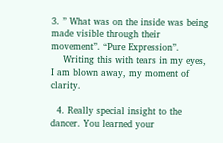3. ” What was on the inside was being made visible through their movement”. “Pure Expression”.
    Writing this with tears in my eyes, I am blown away, my moment of clarity.

  4. Really special insight to the dancer. You learned your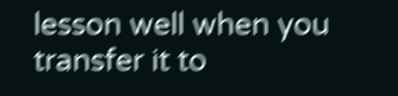lesson well when you transfer it to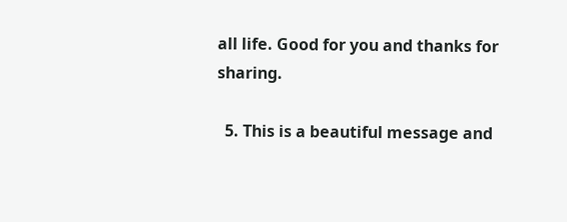all life. Good for you and thanks for sharing.

  5. This is a beautiful message and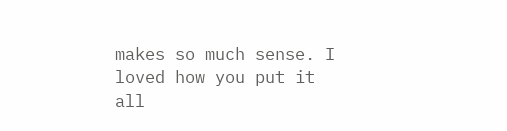makes so much sense. I loved how you put it all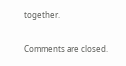together.

Comments are closed.